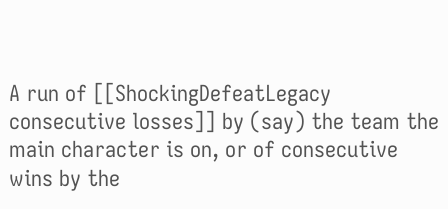A run of [[ShockingDefeatLegacy consecutive losses]] by (say) the team the main character is on, or of consecutive wins by the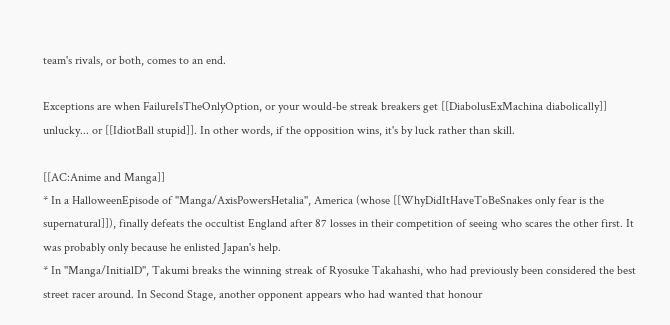team's rivals, or both, comes to an end.

Exceptions are when FailureIsTheOnlyOption, or your would-be streak breakers get [[DiabolusExMachina diabolically]] unlucky... or [[IdiotBall stupid]]. In other words, if the opposition wins, it's by luck rather than skill.

[[AC:Anime and Manga]]
* In a HalloweenEpisode of ''Manga/AxisPowersHetalia'', America (whose [[WhyDidItHaveToBeSnakes only fear is the supernatural]]), finally defeats the occultist England after 87 losses in their competition of seeing who scares the other first. It was probably only because he enlisted Japan's help.
* In ''Manga/InitialD'', Takumi breaks the winning streak of Ryosuke Takahashi, who had previously been considered the best street racer around. In Second Stage, another opponent appears who had wanted that honour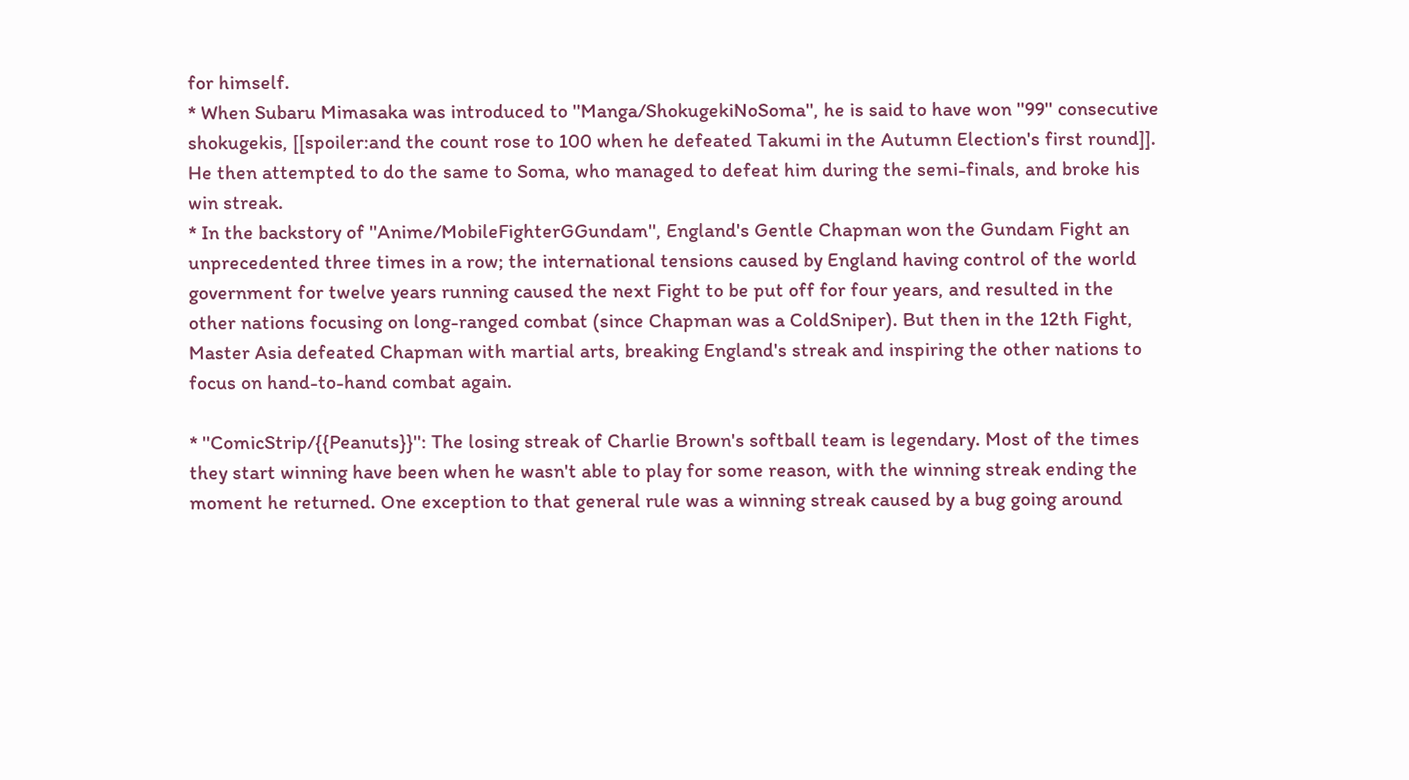for himself.
* When Subaru Mimasaka was introduced to ''Manga/ShokugekiNoSoma'', he is said to have won ''99'' consecutive shokugekis, [[spoiler:and the count rose to 100 when he defeated Takumi in the Autumn Election's first round]]. He then attempted to do the same to Soma, who managed to defeat him during the semi-finals, and broke his win streak.
* In the backstory of ''Anime/MobileFighterGGundam'', England's Gentle Chapman won the Gundam Fight an unprecedented three times in a row; the international tensions caused by England having control of the world government for twelve years running caused the next Fight to be put off for four years, and resulted in the other nations focusing on long-ranged combat (since Chapman was a ColdSniper). But then in the 12th Fight, Master Asia defeated Chapman with martial arts, breaking England's streak and inspiring the other nations to focus on hand-to-hand combat again.

* ''ComicStrip/{{Peanuts}}'': The losing streak of Charlie Brown's softball team is legendary. Most of the times they start winning have been when he wasn't able to play for some reason, with the winning streak ending the moment he returned. One exception to that general rule was a winning streak caused by a bug going around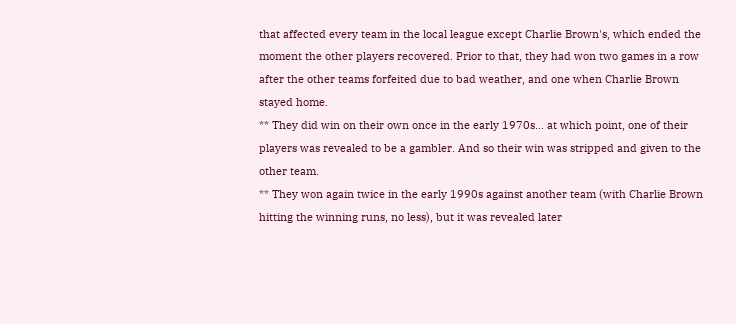that affected every team in the local league except Charlie Brown's, which ended the moment the other players recovered. Prior to that, they had won two games in a row after the other teams forfeited due to bad weather, and one when Charlie Brown stayed home.
** They did win on their own once in the early 1970s... at which point, one of their players was revealed to be a gambler. And so their win was stripped and given to the other team.
** They won again twice in the early 1990s against another team (with Charlie Brown hitting the winning runs, no less), but it was revealed later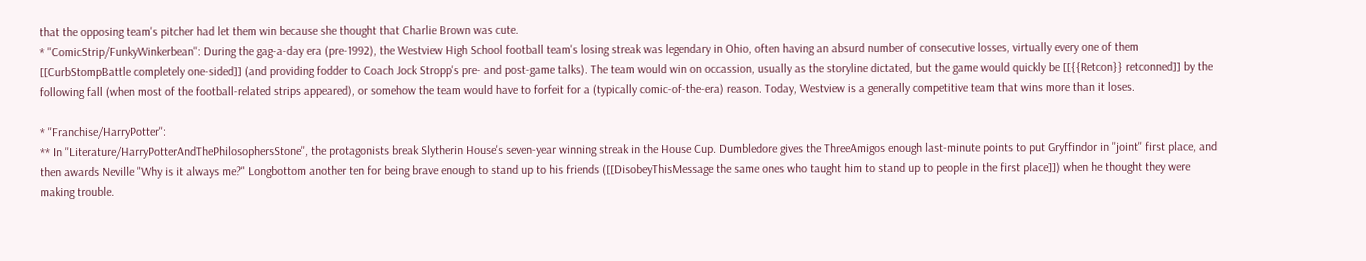that the opposing team's pitcher had let them win because she thought that Charlie Brown was cute.
* ''ComicStrip/FunkyWinkerbean'': During the gag-a-day era (pre-1992), the Westview High School football team's losing streak was legendary in Ohio, often having an absurd number of consecutive losses, virtually every one of them [[CurbStompBattle completely one-sided]] (and providing fodder to Coach Jock Stropp's pre- and post-game talks). The team would win on occassion, usually as the storyline dictated, but the game would quickly be [[{{Retcon}} retconned]] by the following fall (when most of the football-related strips appeared), or somehow the team would have to forfeit for a (typically comic-of-the-era) reason. Today, Westview is a generally competitive team that wins more than it loses.

* ''Franchise/HarryPotter'':
** In ''Literature/HarryPotterAndThePhilosophersStone'', the protagonists break Slytherin House's seven-year winning streak in the House Cup. Dumbledore gives the ThreeAmigos enough last-minute points to put Gryffindor in ''joint'' first place, and then awards Neville "Why is it always me?" Longbottom another ten for being brave enough to stand up to his friends ([[DisobeyThisMessage the same ones who taught him to stand up to people in the first place]]) when he thought they were making trouble.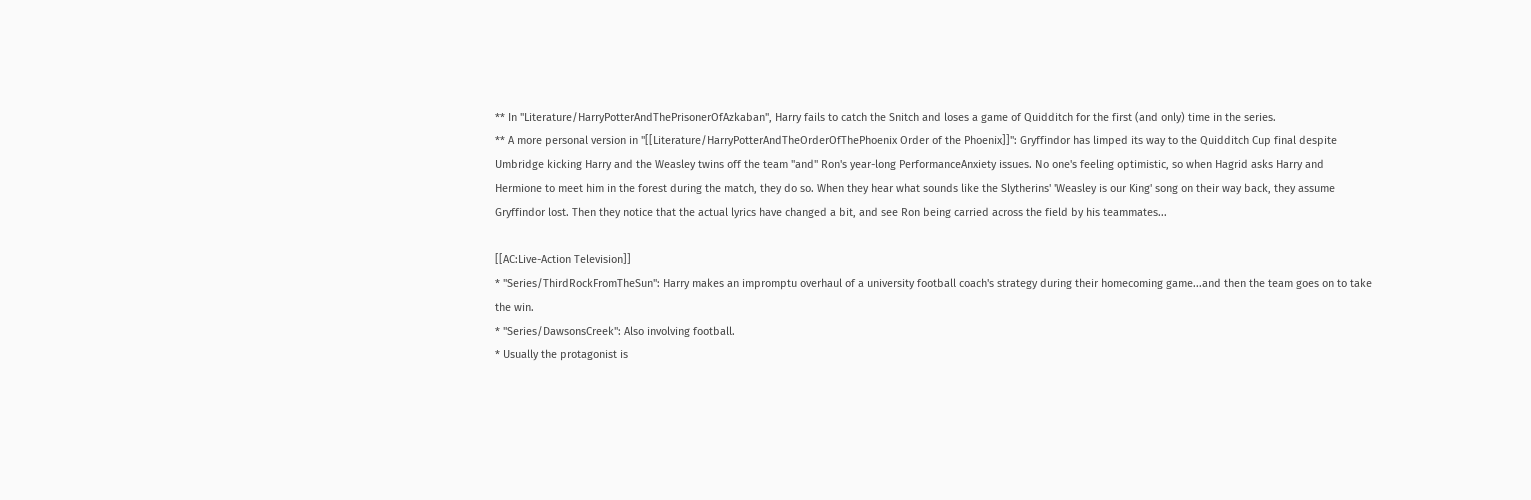** In ''Literature/HarryPotterAndThePrisonerOfAzkaban'', Harry fails to catch the Snitch and loses a game of Quidditch for the first (and only) time in the series.
** A more personal version in ''[[Literature/HarryPotterAndTheOrderOfThePhoenix Order of the Phoenix]]'': Gryffindor has limped its way to the Quidditch Cup final despite Umbridge kicking Harry and the Weasley twins off the team ''and'' Ron's year-long PerformanceAnxiety issues. No one's feeling optimistic, so when Hagrid asks Harry and Hermione to meet him in the forest during the match, they do so. When they hear what sounds like the Slytherins' 'Weasley is our King' song on their way back, they assume Gryffindor lost. Then they notice that the actual lyrics have changed a bit, and see Ron being carried across the field by his teammates...

[[AC:Live-Action Television]]
* ''Series/ThirdRockFromTheSun'': Harry makes an impromptu overhaul of a university football coach's strategy during their homecoming game...and then the team goes on to take the win.
* ''Series/DawsonsCreek'': Also involving football.
* Usually the protagonist is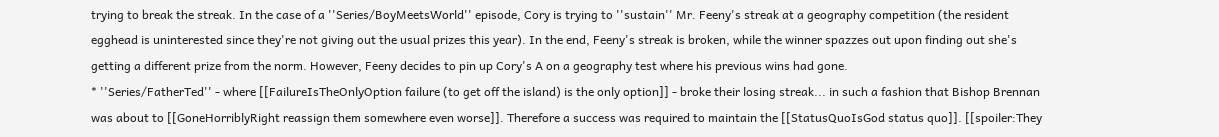trying to break the streak. In the case of a ''Series/BoyMeetsWorld'' episode, Cory is trying to ''sustain'' Mr. Feeny's streak at a geography competition (the resident egghead is uninterested since they're not giving out the usual prizes this year). In the end, Feeny's streak is broken, while the winner spazzes out upon finding out she's getting a different prize from the norm. However, Feeny decides to pin up Cory's A on a geography test where his previous wins had gone.
* ''Series/FatherTed'' - where [[FailureIsTheOnlyOption failure (to get off the island) is the only option]] - broke their losing streak... in such a fashion that Bishop Brennan was about to [[GoneHorriblyRight reassign them somewhere even worse]]. Therefore a success was required to maintain the [[StatusQuoIsGod status quo]]. [[spoiler:They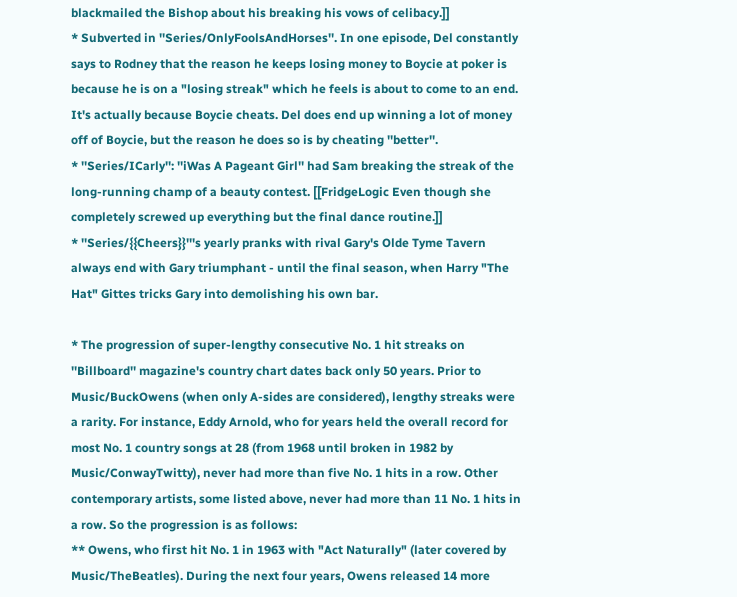blackmailed the Bishop about his breaking his vows of celibacy.]]
* Subverted in ''Series/OnlyFoolsAndHorses''. In one episode, Del constantly says to Rodney that the reason he keeps losing money to Boycie at poker is because he is on a "losing streak" which he feels is about to come to an end. It's actually because Boycie cheats. Del does end up winning a lot of money off of Boycie, but the reason he does so is by cheating ''better''.
* ''Series/ICarly'': ''iWas A Pageant Girl'' had Sam breaking the streak of the long-running champ of a beauty contest. [[FridgeLogic Even though she completely screwed up everything but the final dance routine.]]
* ''Series/{{Cheers}}'''s yearly pranks with rival Gary's Olde Tyme Tavern always end with Gary triumphant - until the final season, when Harry "The Hat" Gittes tricks Gary into demolishing his own bar.

* The progression of super-lengthy consecutive No. 1 hit streaks on ''Billboard'' magazine's country chart dates back only 50 years. Prior to Music/BuckOwens (when only A-sides are considered), lengthy streaks were a rarity. For instance, Eddy Arnold, who for years held the overall record for most No. 1 country songs at 28 (from 1968 until broken in 1982 by Music/ConwayTwitty), never had more than five No. 1 hits in a row. Other contemporary artists, some listed above, never had more than 11 No. 1 hits in a row. So the progression is as follows:
** Owens, who first hit No. 1 in 1963 with "Act Naturally" (later covered by Music/TheBeatles). During the next four years, Owens released 14 more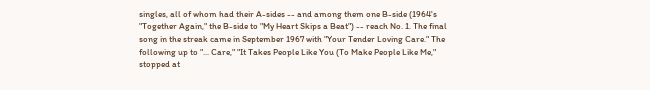singles, all of whom had their A-sides -- and among them one B-side (1964's "Together Again," the B-side to "My Heart Skips a Beat") -- reach No. 1. The final song in the streak came in September 1967 with "Your Tender Loving Care." The following up to "... Care," "It Takes People Like You (To Make People Like Me," stopped at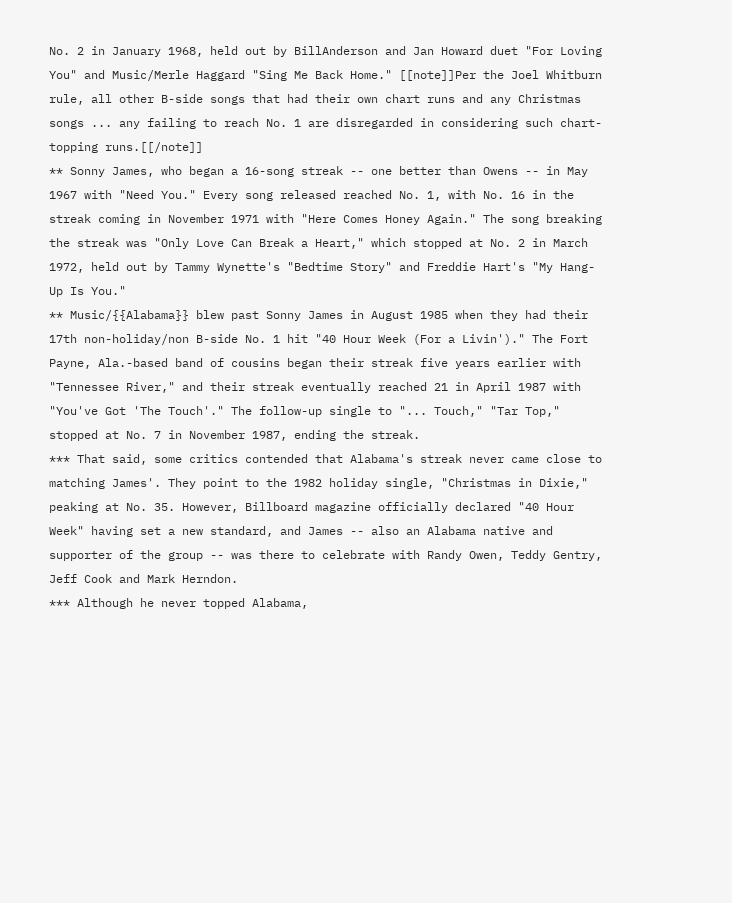No. 2 in January 1968, held out by BillAnderson and Jan Howard duet "For Loving You" and Music/Merle Haggard "Sing Me Back Home." [[note]]Per the Joel Whitburn rule, all other B-side songs that had their own chart runs and any Christmas songs ... any failing to reach No. 1 are disregarded in considering such chart-topping runs.[[/note]]
** Sonny James, who began a 16-song streak -- one better than Owens -- in May 1967 with "Need You." Every song released reached No. 1, with No. 16 in the streak coming in November 1971 with "Here Comes Honey Again." The song breaking the streak was "Only Love Can Break a Heart," which stopped at No. 2 in March 1972, held out by Tammy Wynette's "Bedtime Story" and Freddie Hart's "My Hang-Up Is You."
** Music/{{Alabama}} blew past Sonny James in August 1985 when they had their 17th non-holiday/non B-side No. 1 hit "40 Hour Week (For a Livin')." The Fort Payne, Ala.-based band of cousins began their streak five years earlier with "Tennessee River," and their streak eventually reached 21 in April 1987 with "You've Got 'The Touch'." The follow-up single to "... Touch," "Tar Top," stopped at No. 7 in November 1987, ending the streak.
*** That said, some critics contended that Alabama's streak never came close to matching James'. They point to the 1982 holiday single, "Christmas in Dixie," peaking at No. 35. However, Billboard magazine officially declared "40 Hour Week" having set a new standard, and James -- also an Alabama native and supporter of the group -- was there to celebrate with Randy Owen, Teddy Gentry, Jeff Cook and Mark Herndon.
*** Although he never topped Alabama,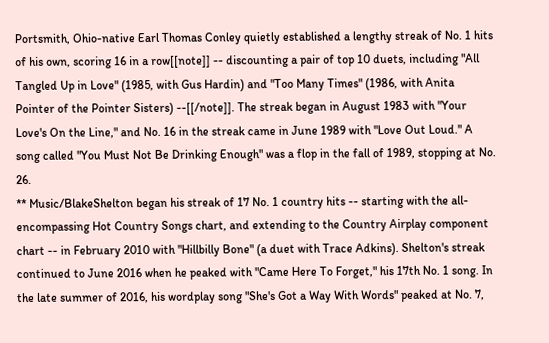Portsmith, Ohio-native Earl Thomas Conley quietly established a lengthy streak of No. 1 hits of his own, scoring 16 in a row[[note]] -- discounting a pair of top 10 duets, including "All Tangled Up in Love" (1985, with Gus Hardin) and "Too Many Times" (1986, with Anita Pointer of the Pointer Sisters) --[[/note]]. The streak began in August 1983 with "Your Love's On the Line," and No. 16 in the streak came in June 1989 with "Love Out Loud." A song called "You Must Not Be Drinking Enough" was a flop in the fall of 1989, stopping at No. 26.
** Music/BlakeShelton began his streak of 17 No. 1 country hits -- starting with the all-encompassing Hot Country Songs chart, and extending to the Country Airplay component chart -- in February 2010 with "Hillbilly Bone" (a duet with Trace Adkins). Shelton's streak continued to June 2016 when he peaked with "Came Here To Forget," his 17th No. 1 song. In the late summer of 2016, his wordplay song "She's Got a Way With Words" peaked at No. 7,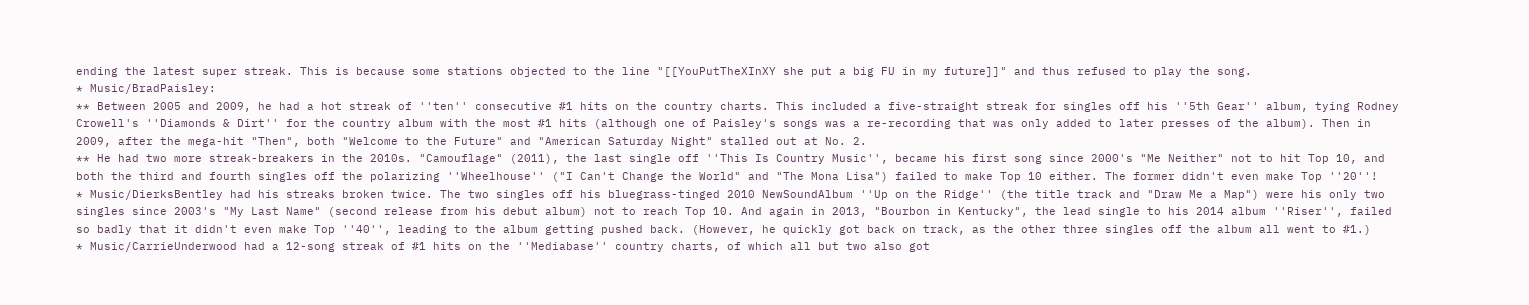ending the latest super streak. This is because some stations objected to the line "[[YouPutTheXInXY she put a big FU in my future]]" and thus refused to play the song.
* Music/BradPaisley:
** Between 2005 and 2009, he had a hot streak of ''ten'' consecutive #1 hits on the country charts. This included a five-straight streak for singles off his ''5th Gear'' album, tying Rodney Crowell's ''Diamonds & Dirt'' for the country album with the most #1 hits (although one of Paisley's songs was a re-recording that was only added to later presses of the album). Then in 2009, after the mega-hit "Then", both "Welcome to the Future" and "American Saturday Night" stalled out at No. 2.
** He had two more streak-breakers in the 2010s. "Camouflage" (2011), the last single off ''This Is Country Music'', became his first song since 2000's "Me Neither" not to hit Top 10, and both the third and fourth singles off the polarizing ''Wheelhouse'' ("I Can't Change the World" and "The Mona Lisa") failed to make Top 10 either. The former didn't even make Top ''20''!
* Music/DierksBentley had his streaks broken twice. The two singles off his bluegrass-tinged 2010 NewSoundAlbum ''Up on the Ridge'' (the title track and "Draw Me a Map") were his only two singles since 2003's "My Last Name" (second release from his debut album) not to reach Top 10. And again in 2013, "Bourbon in Kentucky", the lead single to his 2014 album ''Riser'', failed so badly that it didn't even make Top ''40'', leading to the album getting pushed back. (However, he quickly got back on track, as the other three singles off the album all went to #1.)
* Music/CarrieUnderwood had a 12-song streak of #1 hits on the ''Mediabase'' country charts, of which all but two also got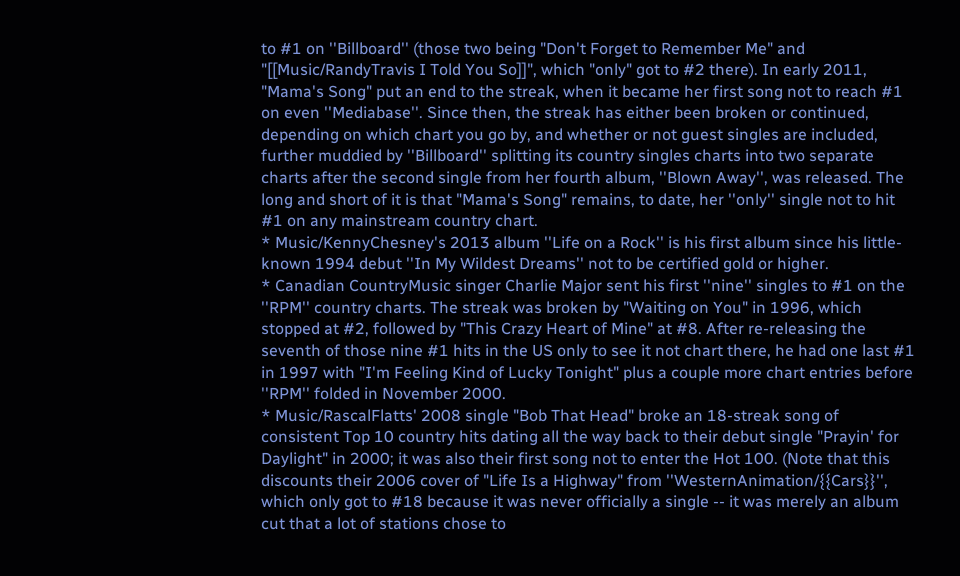to #1 on ''Billboard'' (those two being "Don't Forget to Remember Me" and "[[Music/RandyTravis I Told You So]]", which "only" got to #2 there). In early 2011, "Mama's Song" put an end to the streak, when it became her first song not to reach #1 on even ''Mediabase''. Since then, the streak has either been broken or continued, depending on which chart you go by, and whether or not guest singles are included, further muddied by ''Billboard'' splitting its country singles charts into two separate charts after the second single from her fourth album, ''Blown Away'', was released. The long and short of it is that "Mama's Song" remains, to date, her ''only'' single not to hit #1 on any mainstream country chart.
* Music/KennyChesney's 2013 album ''Life on a Rock'' is his first album since his little-known 1994 debut ''In My Wildest Dreams'' not to be certified gold or higher.
* Canadian CountryMusic singer Charlie Major sent his first ''nine'' singles to #1 on the ''RPM'' country charts. The streak was broken by "Waiting on You" in 1996, which stopped at #2, followed by "This Crazy Heart of Mine" at #8. After re-releasing the seventh of those nine #1 hits in the US only to see it not chart there, he had one last #1 in 1997 with "I'm Feeling Kind of Lucky Tonight" plus a couple more chart entries before ''RPM'' folded in November 2000.
* Music/RascalFlatts' 2008 single "Bob That Head" broke an 18-streak song of consistent Top 10 country hits dating all the way back to their debut single "Prayin' for Daylight" in 2000; it was also their first song not to enter the Hot 100. (Note that this discounts their 2006 cover of "Life Is a Highway" from ''WesternAnimation/{{Cars}}'', which only got to #18 because it was never officially a single -- it was merely an album cut that a lot of stations chose to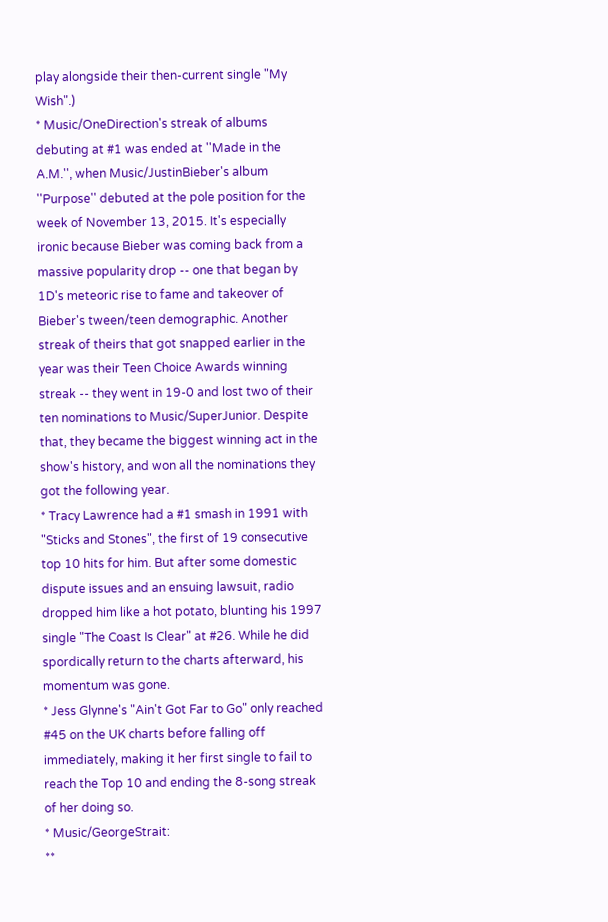play alongside their then-current single "My Wish".)
* Music/OneDirection's streak of albums debuting at #1 was ended at ''Made in the A.M.'', when Music/JustinBieber's album ''Purpose'' debuted at the pole position for the week of November 13, 2015. It's especially ironic because Bieber was coming back from a massive popularity drop -- one that began by 1D's meteoric rise to fame and takeover of Bieber's tween/teen demographic. Another streak of theirs that got snapped earlier in the year was their Teen Choice Awards winning streak -- they went in 19-0 and lost two of their ten nominations to Music/SuperJunior. Despite that, they became the biggest winning act in the show's history, and won all the nominations they got the following year.
* Tracy Lawrence had a #1 smash in 1991 with "Sticks and Stones", the first of 19 consecutive top 10 hits for him. But after some domestic dispute issues and an ensuing lawsuit, radio dropped him like a hot potato, blunting his 1997 single "The Coast Is Clear" at #26. While he did spordically return to the charts afterward, his momentum was gone.
* Jess Glynne's "Ain't Got Far to Go" only reached #45 on the UK charts before falling off immediately, making it her first single to fail to reach the Top 10 and ending the 8-song streak of her doing so.
* Music/GeorgeStrait:
**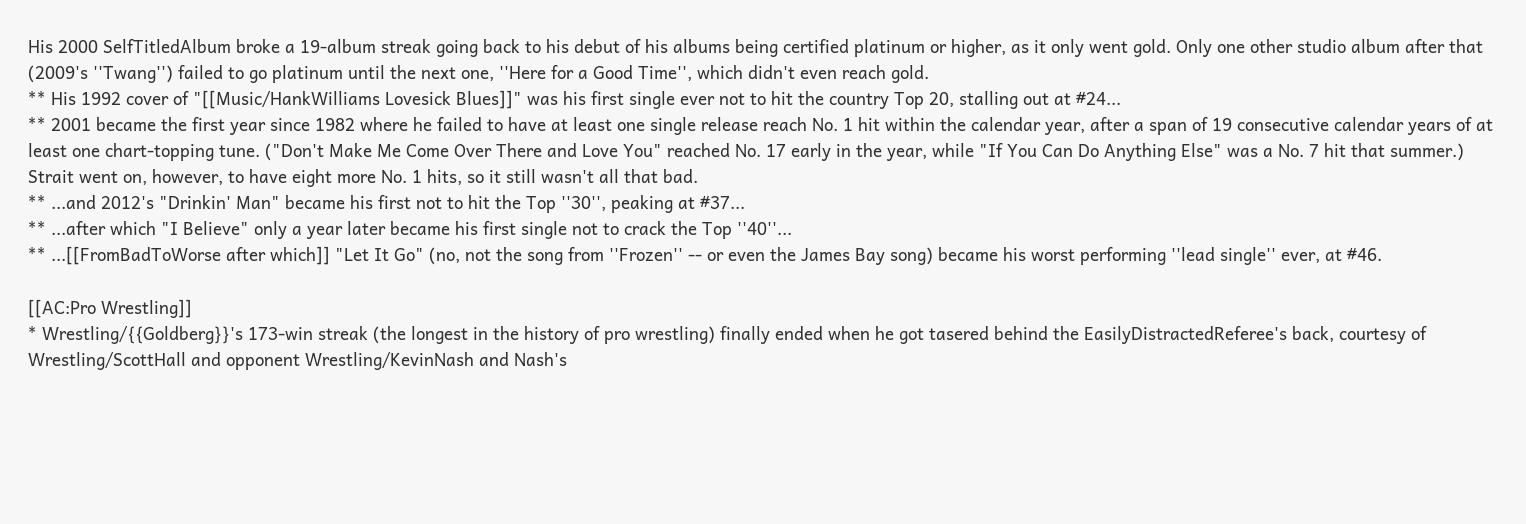His 2000 SelfTitledAlbum broke a 19-album streak going back to his debut of his albums being certified platinum or higher, as it only went gold. Only one other studio album after that (2009's ''Twang'') failed to go platinum until the next one, ''Here for a Good Time'', which didn't even reach gold.
** His 1992 cover of "[[Music/HankWilliams Lovesick Blues]]" was his first single ever not to hit the country Top 20, stalling out at #24...
** 2001 became the first year since 1982 where he failed to have at least one single release reach No. 1 hit within the calendar year, after a span of 19 consecutive calendar years of at least one chart-topping tune. ("Don't Make Me Come Over There and Love You" reached No. 17 early in the year, while "If You Can Do Anything Else" was a No. 7 hit that summer.) Strait went on, however, to have eight more No. 1 hits, so it still wasn't all that bad.
** ...and 2012's "Drinkin' Man" became his first not to hit the Top ''30'', peaking at #37...
** ...after which "I Believe" only a year later became his first single not to crack the Top ''40''...
** ...[[FromBadToWorse after which]] "Let It Go" (no, not the song from ''Frozen'' -- or even the James Bay song) became his worst performing ''lead single'' ever, at #46.

[[AC:Pro Wrestling]]
* Wrestling/{{Goldberg}}'s 173-win streak (the longest in the history of pro wrestling) finally ended when he got tasered behind the EasilyDistractedReferee's back, courtesy of Wrestling/ScottHall and opponent Wrestling/KevinNash and Nash's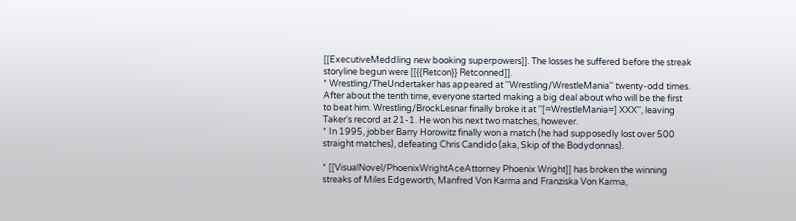[[ExecutiveMeddling new booking superpowers]]. The losses he suffered before the streak storyline begun were [[{{Retcon}} Retconned]].
* Wrestling/TheUndertaker has appeared at ''Wrestling/WrestleMania'' twenty-odd times. After about the tenth time, everyone started making a big deal about who will be the first to beat him. Wrestling/BrockLesnar finally broke it at ''[=WrestleMania=] XXX'', leaving Taker's record at 21-1. He won his next two matches, however.
* In 1995, jobber Barry Horowitz finally won a match (he had supposedly lost over 500 straight matches), defeating Chris Candido (aka, Skip of the Bodydonnas).

* [[VisualNovel/PhoenixWrightAceAttorney Phoenix Wright]] has broken the winning streaks of Miles Edgeworth, Manfred Von Karma and Franziska Von Karma,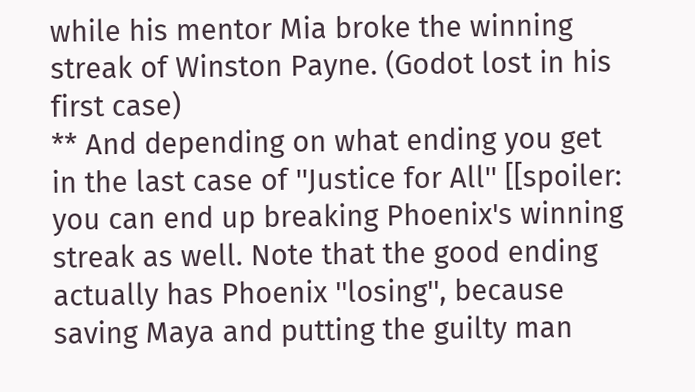while his mentor Mia broke the winning streak of Winston Payne. (Godot lost in his first case)
** And depending on what ending you get in the last case of ''Justice for All'' [[spoiler: you can end up breaking Phoenix's winning streak as well. Note that the good ending actually has Phoenix ''losing'', because saving Maya and putting the guilty man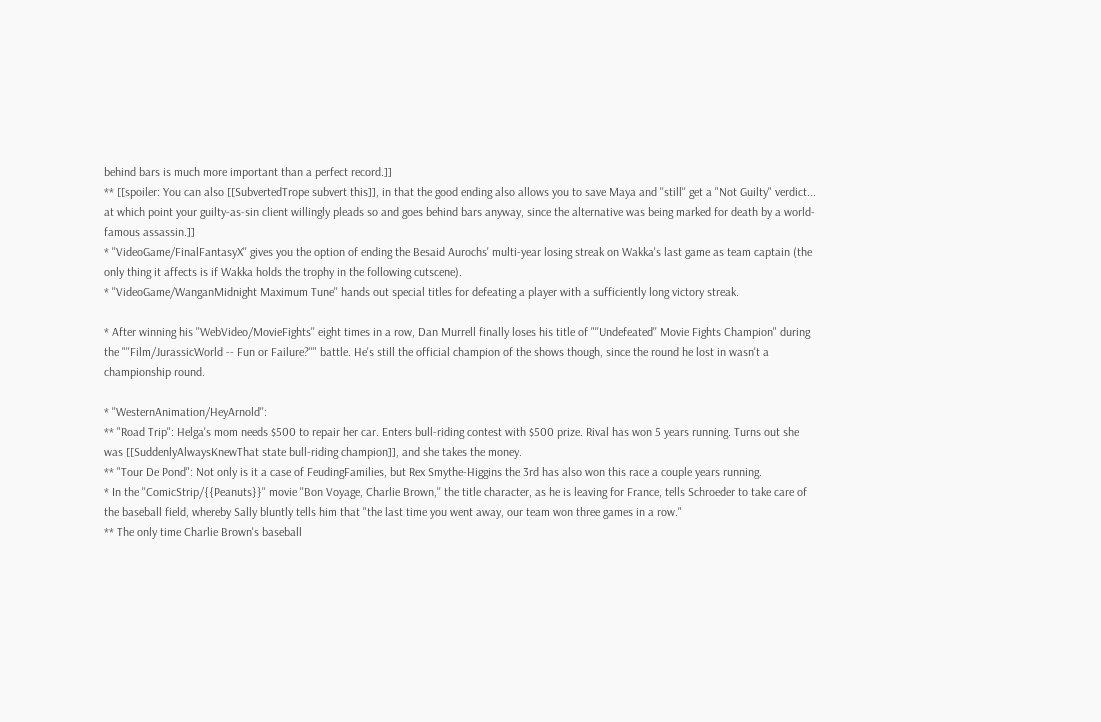behind bars is much more important than a perfect record.]]
** [[spoiler: You can also [[SubvertedTrope subvert this]], in that the good ending also allows you to save Maya and ''still'' get a "Not Guilty" verdict... at which point your guilty-as-sin client willingly pleads so and goes behind bars anyway, since the alternative was being marked for death by a world-famous assassin.]]
* ''VideoGame/FinalFantasyX'' gives you the option of ending the Besaid Aurochs' multi-year losing streak on Wakka's last game as team captain (the only thing it affects is if Wakka holds the trophy in the following cutscene).
* ''VideoGame/WanganMidnight Maximum Tune'' hands out special titles for defeating a player with a sufficiently long victory streak.

* After winning his ''WebVideo/MovieFights'' eight times in a row, Dan Murrell finally loses his title of "''Undefeated'' Movie Fights Champion" during the "''Film/JurassicWorld -- Fun or Failure?''" battle. He's still the official champion of the shows though, since the round he lost in wasn't a championship round.

* ''WesternAnimation/HeyArnold'':
** "Road Trip": Helga's mom needs $500 to repair her car. Enters bull-riding contest with $500 prize. Rival has won 5 years running. Turns out she was [[SuddenlyAlwaysKnewThat state bull-riding champion]], and she takes the money.
** "Tour De Pond": Not only is it a case of FeudingFamilies, but Rex Smythe-Higgins the 3rd has also won this race a couple years running.
* In the ''ComicStrip/{{Peanuts}}'' movie ''Bon Voyage, Charlie Brown,'' the title character, as he is leaving for France, tells Schroeder to take care of the baseball field, whereby Sally bluntly tells him that "the last time you went away, our team won three games in a row."
** The only time Charlie Brown's baseball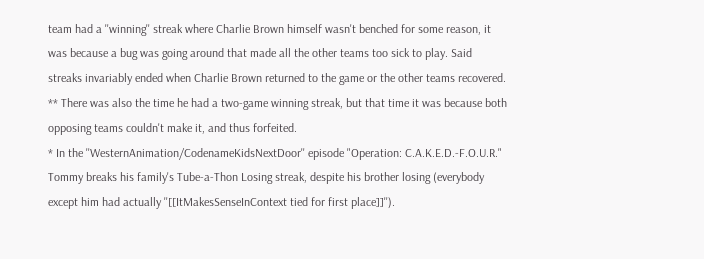team had a ''winning'' streak where Charlie Brown himself wasn't benched for some reason, it was because a bug was going around that made all the other teams too sick to play. Said streaks invariably ended when Charlie Brown returned to the game or the other teams recovered.
** There was also the time he had a two-game winning streak, but that time it was because both opposing teams couldn't make it, and thus forfeited.
* In the ''WesternAnimation/CodenameKidsNextDoor'' episode "Operation: C.A.K.E.D.-F.O.U.R." Tommy breaks his family's Tube-a-Thon Losing streak, despite his brother losing (everybody except him had actually ''[[ItMakesSenseInContext tied for first place]]'').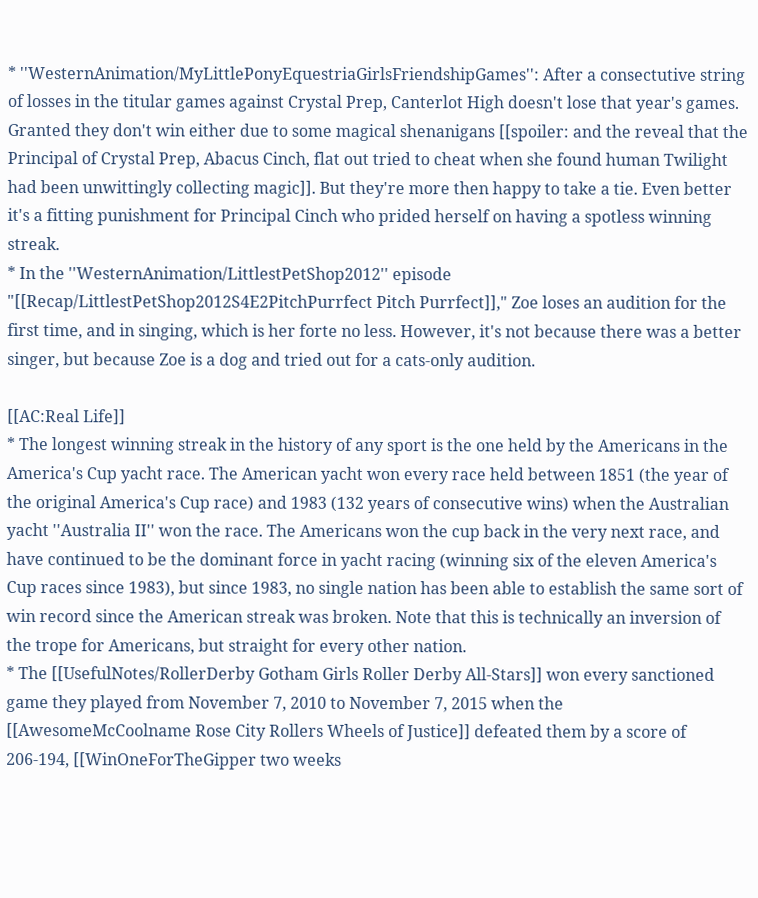* ''WesternAnimation/MyLittlePonyEquestriaGirlsFriendshipGames'': After a consectutive string of losses in the titular games against Crystal Prep, Canterlot High doesn't lose that year's games. Granted they don't win either due to some magical shenanigans [[spoiler: and the reveal that the Principal of Crystal Prep, Abacus Cinch, flat out tried to cheat when she found human Twilight had been unwittingly collecting magic]]. But they're more then happy to take a tie. Even better it's a fitting punishment for Principal Cinch who prided herself on having a spotless winning streak.
* In the ''WesternAnimation/LittlestPetShop2012'' episode "[[Recap/LittlestPetShop2012S4E2PitchPurrfect Pitch Purrfect]]," Zoe loses an audition for the first time, and in singing, which is her forte no less. However, it's not because there was a better singer, but because Zoe is a dog and tried out for a cats-only audition.

[[AC:Real Life]]
* The longest winning streak in the history of any sport is the one held by the Americans in the America's Cup yacht race. The American yacht won every race held between 1851 (the year of the original America's Cup race) and 1983 (132 years of consecutive wins) when the Australian yacht ''Australia II'' won the race. The Americans won the cup back in the very next race, and have continued to be the dominant force in yacht racing (winning six of the eleven America's Cup races since 1983), but since 1983, no single nation has been able to establish the same sort of win record since the American streak was broken. Note that this is technically an inversion of the trope for Americans, but straight for every other nation.
* The [[UsefulNotes/RollerDerby Gotham Girls Roller Derby All-Stars]] won every sanctioned game they played from November 7, 2010 to November 7, 2015 when the [[AwesomeMcCoolname Rose City Rollers Wheels of Justice]] defeated them by a score of 206-194, [[WinOneForTheGipper two weeks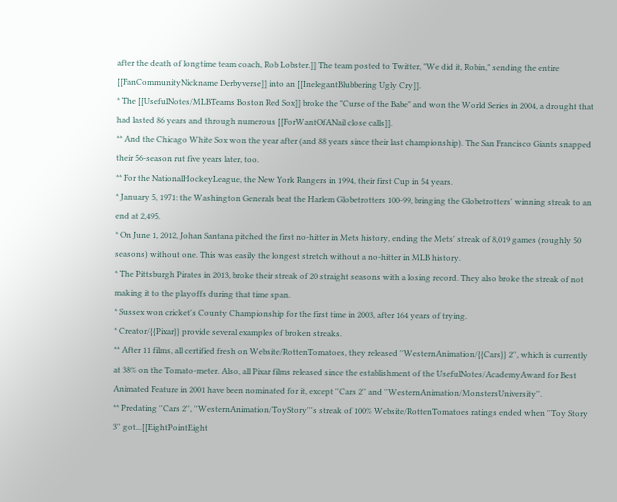after the death of longtime team coach, Rob Lobster.]] The team posted to Twitter, "We did it, Robin," sending the entire [[FanCommunityNickname Derbyverse]] into an [[InelegantBlubbering Ugly Cry]].
* The [[UsefulNotes/MLBTeams Boston Red Sox]] broke the "Curse of the Babe" and won the World Series in 2004, a drought that had lasted 86 years and through numerous [[ForWantOfANail close calls]].
** And the Chicago White Sox won the year after (and 88 years since their last championship). The San Francisco Giants snapped their 56-season rut five years later, too.
** For the NationalHockeyLeague, the New York Rangers in 1994, their first Cup in 54 years.
* January 5, 1971: the Washington Generals beat the Harlem Globetrotters 100-99, bringing the Globetrotters' winning streak to an end at 2,495.
* On June 1, 2012, Johan Santana pitched the first no-hitter in Mets history, ending the Mets' streak of 8,019 games (roughly 50 seasons) without one. This was easily the longest stretch without a no-hitter in MLB history.
* The Pittsburgh Pirates in 2013, broke their streak of 20 straight seasons with a losing record. They also broke the streak of not making it to the playoffs during that time span.
* Sussex won cricket's County Championship for the first time in 2003, after 164 years of trying.
* Creator/{{Pixar}} provide several examples of broken streaks.
** After 11 films, all certified fresh on Website/RottenTomatoes, they released ''WesternAnimation/{{Cars}} 2'', which is currently at 38% on the Tomato-meter. Also, all Pixar films released since the establishment of the UsefulNotes/AcademyAward for Best Animated Feature in 2001 have been nominated for it, except ''Cars 2'' and ''WesternAnimation/MonstersUniversity''.
** Predating ''Cars 2'', ''WesternAnimation/ToyStory'''s streak of 100% Website/RottenTomatoes ratings ended when ''Toy Story 3'' got...[[EightPointEight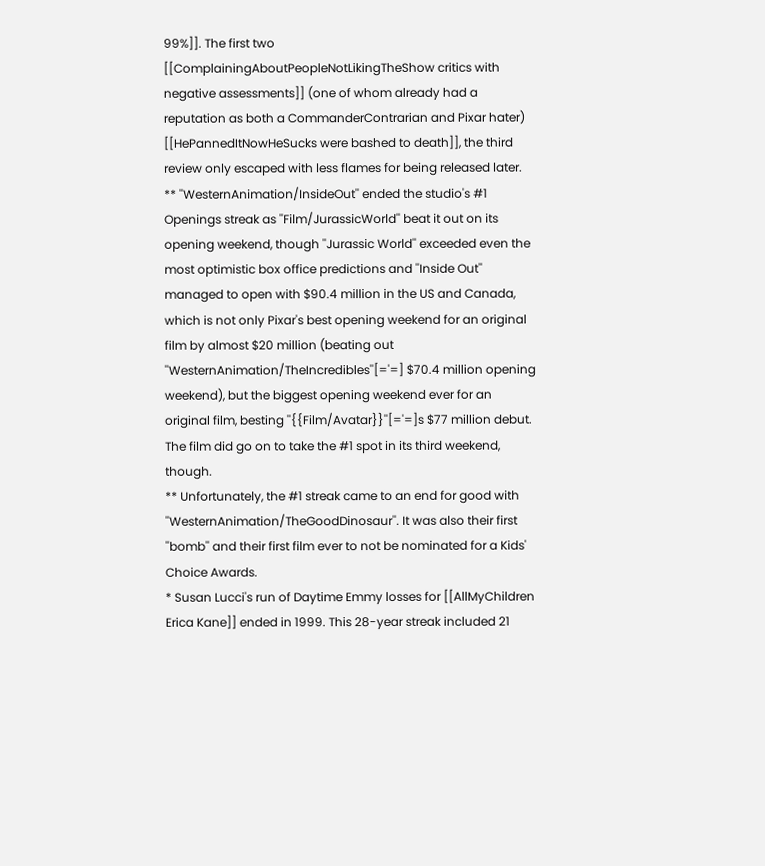99%]]. The first two [[ComplainingAboutPeopleNotLikingTheShow critics with negative assessments]] (one of whom already had a reputation as both a CommanderContrarian and Pixar hater) [[HePannedItNowHeSucks were bashed to death]], the third review only escaped with less flames for being released later.
** ''WesternAnimation/InsideOut'' ended the studio's #1 Openings streak as ''Film/JurassicWorld'' beat it out on its opening weekend, though ''Jurassic World'' exceeded even the most optimistic box office predictions and ''Inside Out'' managed to open with $90.4 million in the US and Canada, which is not only Pixar's best opening weekend for an original film by almost $20 million (beating out ''WesternAnimation/TheIncredibles''[='=] $70.4 million opening weekend), but the biggest opening weekend ever for an original film, besting ''{{Film/Avatar}}''[='=]s $77 million debut. The film did go on to take the #1 spot in its third weekend, though.
** Unfortunately, the #1 streak came to an end for good with ''WesternAnimation/TheGoodDinosaur''. It was also their first ''bomb'' and their first film ever to not be nominated for a Kids' Choice Awards.
* Susan Lucci's run of Daytime Emmy losses for [[AllMyChildren Erica Kane]] ended in 1999. This 28-year streak included 21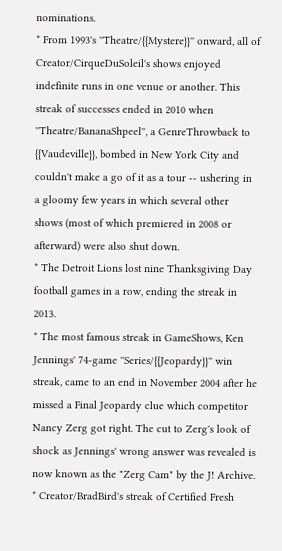nominations.
* From 1993's ''Theatre/{{Mystere}}'' onward, all of Creator/CirqueDuSoleil's shows enjoyed indefinite runs in one venue or another. This streak of successes ended in 2010 when ''Theatre/BananaShpeel'', a GenreThrowback to {{Vaudeville}}, bombed in New York City and couldn't make a go of it as a tour -- ushering in a gloomy few years in which several other shows (most of which premiered in 2008 or afterward) were also shut down.
* The Detroit Lions lost nine Thanksgiving Day football games in a row, ending the streak in 2013.
* The most famous streak in GameShows, Ken Jennings' 74-game ''Series/{{Jeopardy}}'' win streak, came to an end in November 2004 after he missed a Final Jeopardy clue which competitor Nancy Zerg got right. The cut to Zerg's look of shock as Jennings' wrong answer was revealed is now known as the "Zerg Cam" by the J! Archive.
* Creator/BradBird's streak of Certified Fresh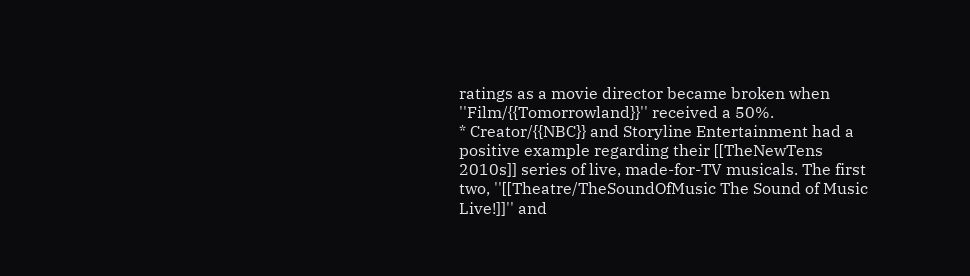ratings as a movie director became broken when ''Film/{{Tomorrowland}}'' received a 50%.
* Creator/{{NBC}} and Storyline Entertainment had a positive example regarding their [[TheNewTens 2010s]] series of live, made-for-TV musicals. The first two, ''[[Theatre/TheSoundOfMusic The Sound of Music Live!]]'' and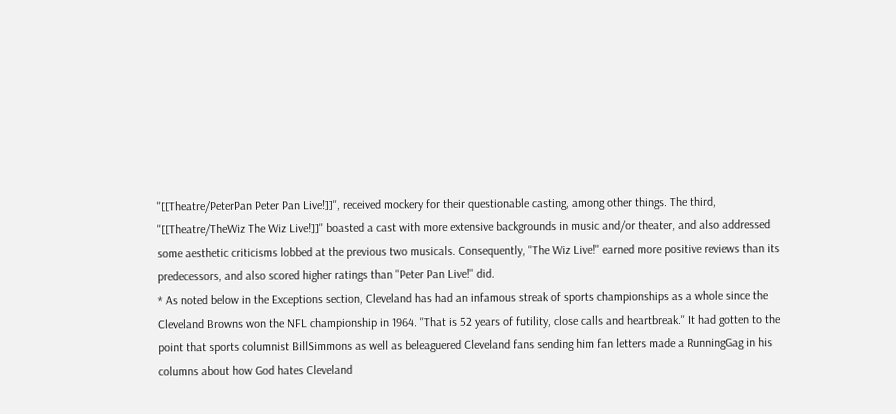''[[Theatre/PeterPan Peter Pan Live!]]'', received mockery for their questionable casting, among other things. The third, ''[[Theatre/TheWiz The Wiz Live!]]'' boasted a cast with more extensive backgrounds in music and/or theater, and also addressed some aesthetic criticisms lobbed at the previous two musicals. Consequently, ''The Wiz Live!'' earned more positive reviews than its predecessors, and also scored higher ratings than ''Peter Pan Live!'' did.
* As noted below in the Exceptions section, Cleveland has had an infamous streak of sports championships as a whole since the Cleveland Browns won the NFL championship in 1964. ''That is 52 years of futility, close calls and heartbreak.'' It had gotten to the point that sports columnist BillSimmons as well as beleaguered Cleveland fans sending him fan letters made a RunningGag in his columns about how God hates Cleveland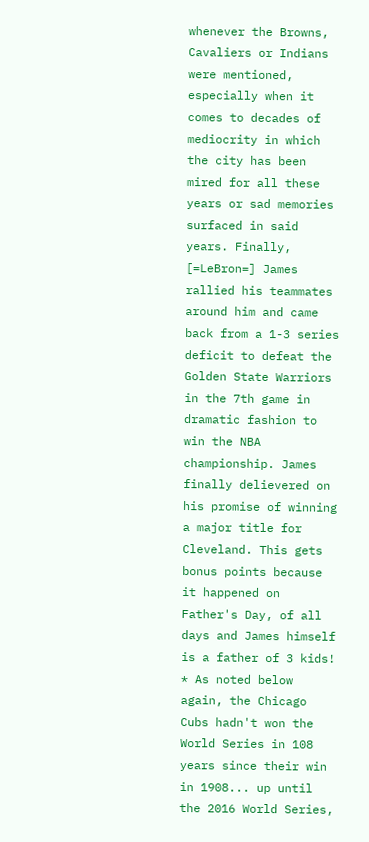whenever the Browns, Cavaliers or Indians were mentioned, especially when it comes to decades of mediocrity in which the city has been mired for all these years or sad memories surfaced in said years. Finally, [=LeBron=] James rallied his teammates around him and came back from a 1-3 series deficit to defeat the Golden State Warriors in the 7th game in dramatic fashion to win the NBA championship. James finally delievered on his promise of winning a major title for Cleveland. This gets bonus points because it happened on Father's Day, of all days and James himself is a father of 3 kids!
* As noted below again, the Chicago Cubs hadn't won the World Series in 108 years since their win in 1908... up until the 2016 World Series,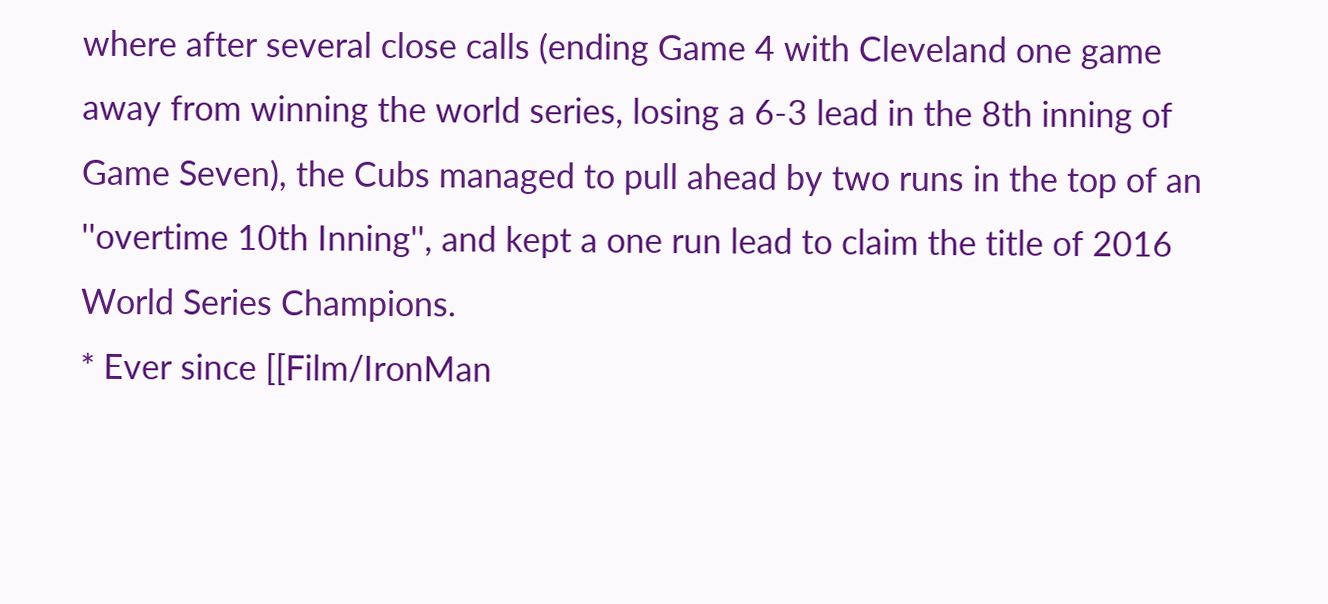where after several close calls (ending Game 4 with Cleveland one game away from winning the world series, losing a 6-3 lead in the 8th inning of Game Seven), the Cubs managed to pull ahead by two runs in the top of an ''overtime 10th Inning'', and kept a one run lead to claim the title of 2016 World Series Champions.
* Ever since [[Film/IronMan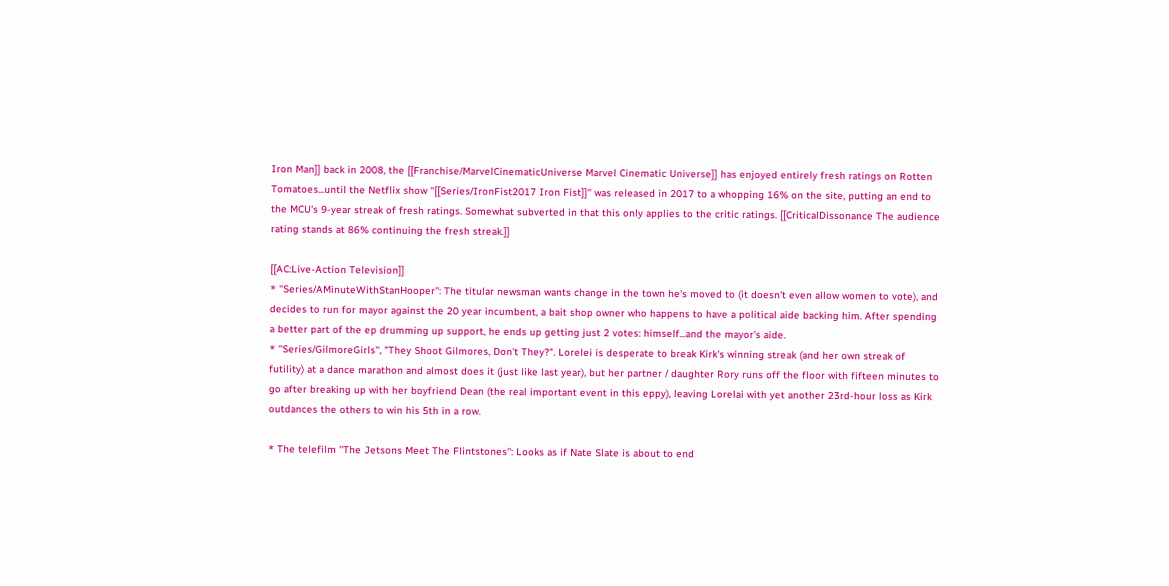Iron Man]] back in 2008, the [[Franchise/MarvelCinematicUniverse Marvel Cinematic Universe]] has enjoyed entirely fresh ratings on Rotten Tomatoes...until the Netflix show ''[[Series/IronFist2017 Iron Fist]]'' was released in 2017 to a whopping 16% on the site, putting an end to the MCU's 9-year streak of fresh ratings. Somewhat subverted in that this only applies to the critic ratings. [[CriticalDissonance The audience rating stands at 86% continuing the fresh streak.]]

[[AC:Live-Action Television]]
* ''Series/AMinuteWithStanHooper'': The titular newsman wants change in the town he's moved to (it doesn't even allow women to vote), and decides to run for mayor against the 20 year incumbent, a bait shop owner who happens to have a political aide backing him. After spending a better part of the ep drumming up support, he ends up getting just 2 votes: himself...and the mayor's aide.
* ''Series/GilmoreGirls'', "They Shoot Gilmores, Don't They?". Lorelei is desperate to break Kirk's winning streak (and her own streak of futility) at a dance marathon and almost does it (just like last year), but her partner / daughter Rory runs off the floor with fifteen minutes to go after breaking up with her boyfriend Dean (the real important event in this eppy), leaving Lorelai with yet another 23rd-hour loss as Kirk outdances the others to win his 5th in a row.

* The telefilm ''The Jetsons Meet The Flintstones'': Looks as if Nate Slate is about to end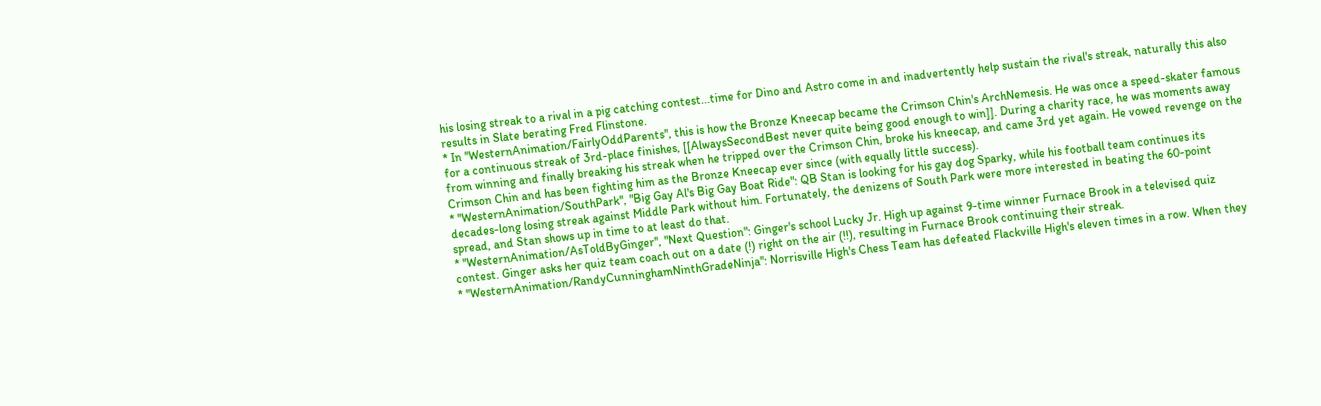his losing streak to a rival in a pig catching contest...time for Dino and Astro come in and inadvertently help sustain the rival's streak, naturally this also results in Slate berating Fred Flinstone.
* In ''WesternAnimation/FairlyOddParents'', this is how the Bronze Kneecap became the Crimson Chin's ArchNemesis. He was once a speed-skater famous for a continuous streak of 3rd-place finishes, [[AlwaysSecondBest never quite being good enough to win]]. During a charity race, he was moments away from winning and finally breaking his streak when he tripped over the Crimson Chin, broke his kneecap, and came 3rd yet again. He vowed revenge on the Crimson Chin and has been fighting him as the Bronze Kneecap ever since (with equally little success).
* ''WesternAnimation/SouthPark'', "Big Gay Al's Big Gay Boat Ride": QB Stan is looking for his gay dog Sparky, while his football team continues its decades-long losing streak against Middle Park without him. Fortunately, the denizens of South Park were more interested in beating the 60-point spread, and Stan shows up in time to at least do that.
* ''WesternAnimation/AsToldByGinger'', "Next Question": Ginger's school Lucky Jr. High up against 9-time winner Furnace Brook in a televised quiz contest. Ginger asks her quiz team coach out on a date (!) right on the air (!!), resulting in Furnace Brook continuing their streak.
* ''WesternAnimation/RandyCunninghamNinthGradeNinja'': Norrisville High's Chess Team has defeated Flackville High's eleven times in a row. When they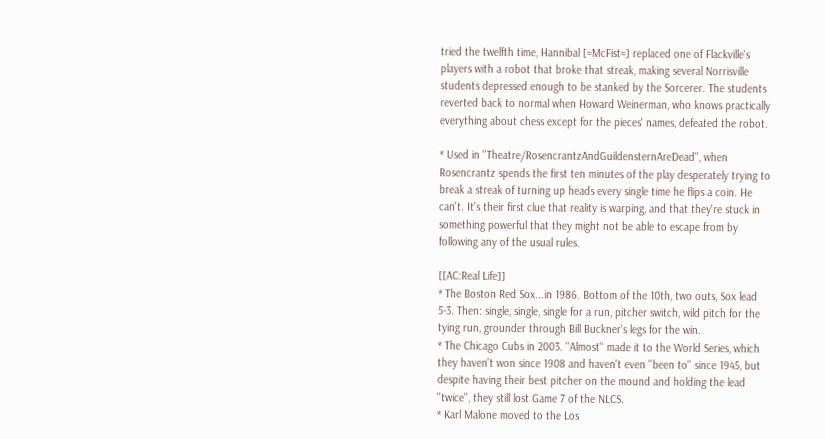tried the twelfth time, Hannibal [=McFist=] replaced one of Flackville's players with a robot that broke that streak, making several Norrisville students depressed enough to be stanked by the Sorcerer. The students reverted back to normal when Howard Weinerman, who knows practically everything about chess except for the pieces' names, defeated the robot.

* Used in ''Theatre/RosencrantzAndGuildensternAreDead'', when Rosencrantz spends the first ten minutes of the play desperately trying to break a streak of turning up heads every single time he flips a coin. He can't. It's their first clue that reality is warping, and that they're stuck in something powerful that they might not be able to escape from by following any of the usual rules.

[[AC:Real Life]]
* The Boston Red Sox...in 1986. Bottom of the 10th, two outs, Sox lead 5-3. Then: single, single, single for a run, pitcher switch, wild pitch for the tying run, grounder through Bill Buckner's legs for the win.
* The Chicago Cubs in 2003. ''Almost'' made it to the World Series, which they haven't won since 1908 and haven't even ''been to'' since 1945, but despite having their best pitcher on the mound and holding the lead ''twice'', they still lost Game 7 of the NLCS.
* Karl Malone moved to the Los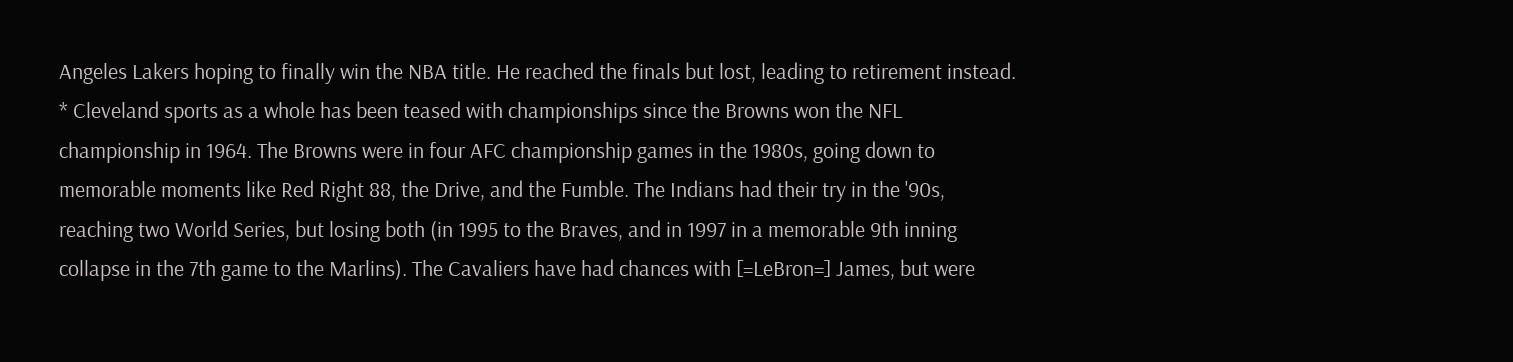Angeles Lakers hoping to finally win the NBA title. He reached the finals but lost, leading to retirement instead.
* Cleveland sports as a whole has been teased with championships since the Browns won the NFL championship in 1964. The Browns were in four AFC championship games in the 1980s, going down to memorable moments like Red Right 88, the Drive, and the Fumble. The Indians had their try in the '90s, reaching two World Series, but losing both (in 1995 to the Braves, and in 1997 in a memorable 9th inning collapse in the 7th game to the Marlins). The Cavaliers have had chances with [=LeBron=] James, but were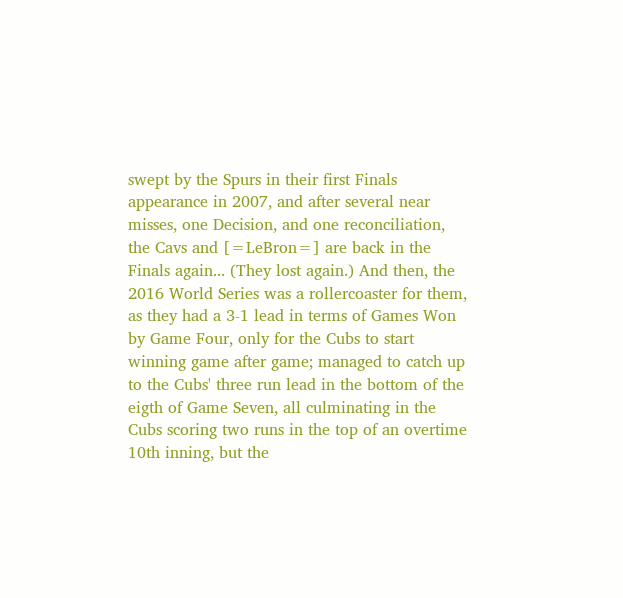swept by the Spurs in their first Finals appearance in 2007, and after several near misses, one Decision, and one reconciliation, the Cavs and [=LeBron=] are back in the Finals again... (They lost again.) And then, the 2016 World Series was a rollercoaster for them, as they had a 3-1 lead in terms of Games Won by Game Four, only for the Cubs to start winning game after game; managed to catch up to the Cubs' three run lead in the bottom of the eigth of Game Seven, all culminating in the Cubs scoring two runs in the top of an overtime 10th inning, but the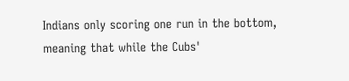Indians only scoring one run in the bottom, meaning that while the Cubs'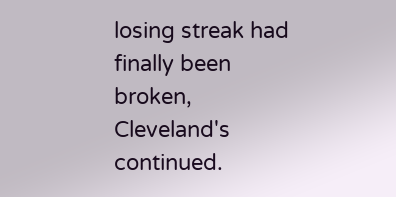losing streak had finally been broken, Cleveland's continued.